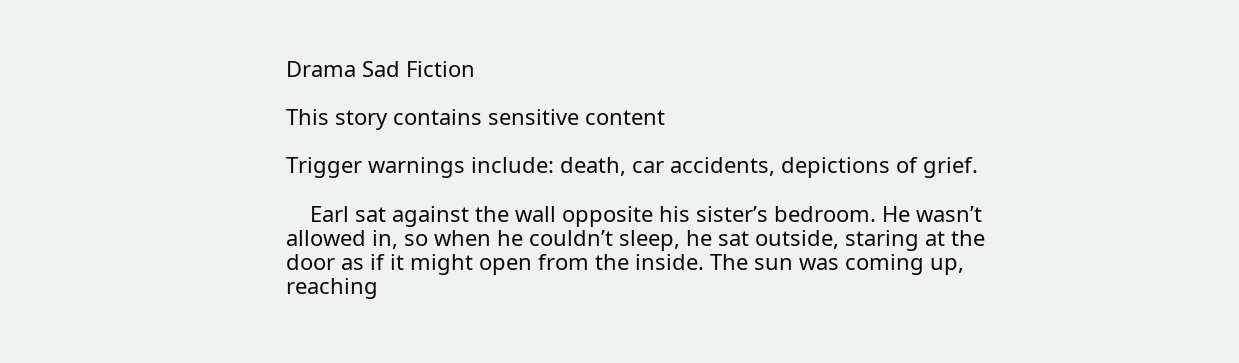Drama Sad Fiction

This story contains sensitive content

Trigger warnings include: death, car accidents, depictions of grief.

    Earl sat against the wall opposite his sister’s bedroom. He wasn’t allowed in, so when he couldn’t sleep, he sat outside, staring at the door as if it might open from the inside. The sun was coming up, reaching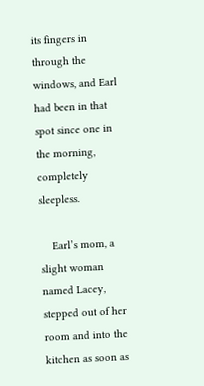its fingers in through the windows, and Earl had been in that spot since one in the morning, completely sleepless.

    Earl’s mom, a slight woman named Lacey, stepped out of her room and into the kitchen as soon as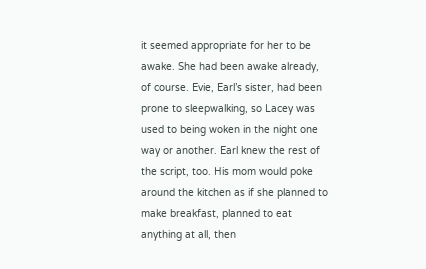it seemed appropriate for her to be awake. She had been awake already, of course. Evie, Earl’s sister, had been prone to sleepwalking, so Lacey was used to being woken in the night one way or another. Earl knew the rest of the script, too. His mom would poke around the kitchen as if she planned to make breakfast, planned to eat anything at all, then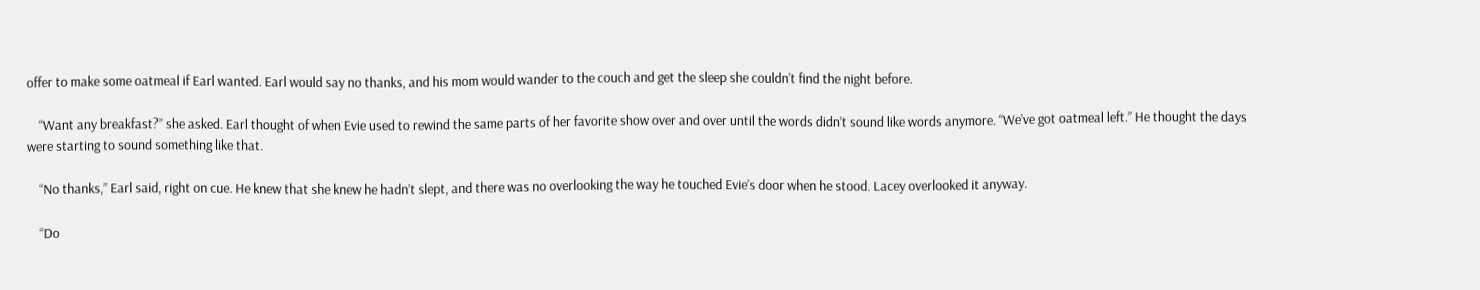offer to make some oatmeal if Earl wanted. Earl would say no thanks, and his mom would wander to the couch and get the sleep she couldn’t find the night before.

    “Want any breakfast?” she asked. Earl thought of when Evie used to rewind the same parts of her favorite show over and over until the words didn’t sound like words anymore. “We’ve got oatmeal left.” He thought the days were starting to sound something like that.

    “No thanks,” Earl said, right on cue. He knew that she knew he hadn’t slept, and there was no overlooking the way he touched Evie’s door when he stood. Lacey overlooked it anyway.

    “Do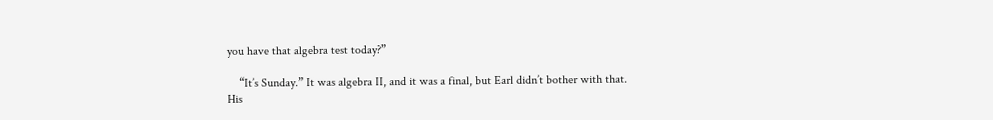you have that algebra test today?”

    “It’s Sunday.” It was algebra II, and it was a final, but Earl didn’t bother with that. His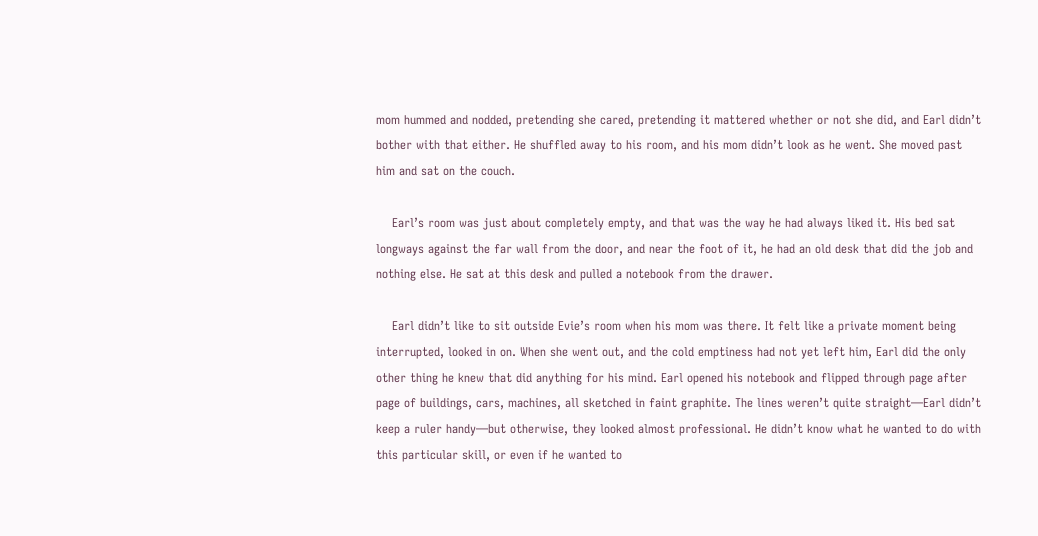mom hummed and nodded, pretending she cared, pretending it mattered whether or not she did, and Earl didn’t bother with that either. He shuffled away to his room, and his mom didn’t look as he went. She moved past him and sat on the couch.

    Earl’s room was just about completely empty, and that was the way he had always liked it. His bed sat longways against the far wall from the door, and near the foot of it, he had an old desk that did the job and nothing else. He sat at this desk and pulled a notebook from the drawer.

    Earl didn’t like to sit outside Evie’s room when his mom was there. It felt like a private moment being interrupted, looked in on. When she went out, and the cold emptiness had not yet left him, Earl did the only other thing he knew that did anything for his mind. Earl opened his notebook and flipped through page after page of buildings, cars, machines, all sketched in faint graphite. The lines weren’t quite straight—Earl didn’t keep a ruler handy—but otherwise, they looked almost professional. He didn’t know what he wanted to do with this particular skill, or even if he wanted to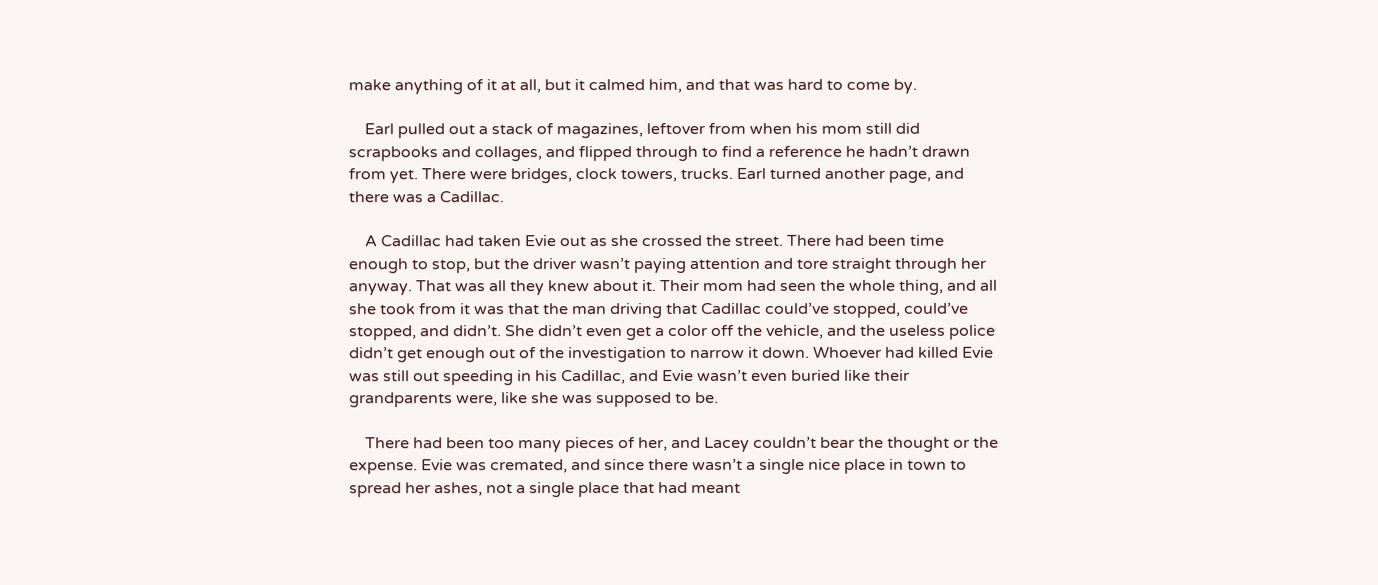make anything of it at all, but it calmed him, and that was hard to come by.

    Earl pulled out a stack of magazines, leftover from when his mom still did scrapbooks and collages, and flipped through to find a reference he hadn’t drawn from yet. There were bridges, clock towers, trucks. Earl turned another page, and there was a Cadillac.

    A Cadillac had taken Evie out as she crossed the street. There had been time enough to stop, but the driver wasn’t paying attention and tore straight through her anyway. That was all they knew about it. Their mom had seen the whole thing, and all she took from it was that the man driving that Cadillac could’ve stopped, could’ve stopped, and didn’t. She didn’t even get a color off the vehicle, and the useless police didn’t get enough out of the investigation to narrow it down. Whoever had killed Evie was still out speeding in his Cadillac, and Evie wasn’t even buried like their grandparents were, like she was supposed to be.

    There had been too many pieces of her, and Lacey couldn’t bear the thought or the expense. Evie was cremated, and since there wasn’t a single nice place in town to spread her ashes, not a single place that had meant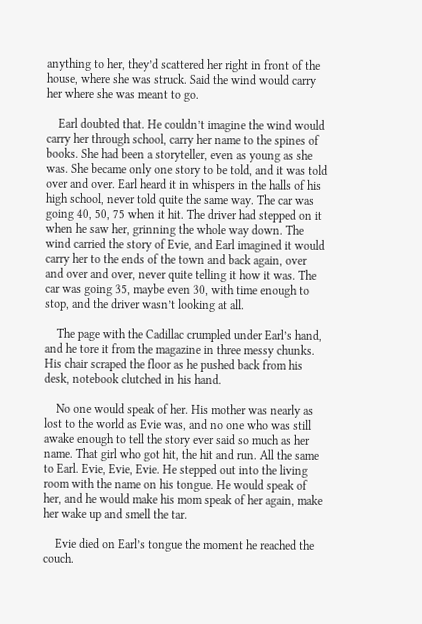anything to her, they’d scattered her right in front of the house, where she was struck. Said the wind would carry her where she was meant to go.

    Earl doubted that. He couldn’t imagine the wind would carry her through school, carry her name to the spines of books. She had been a storyteller, even as young as she was. She became only one story to be told, and it was told over and over. Earl heard it in whispers in the halls of his high school, never told quite the same way. The car was going 40, 50, 75 when it hit. The driver had stepped on it when he saw her, grinning the whole way down. The wind carried the story of Evie, and Earl imagined it would carry her to the ends of the town and back again, over and over and over, never quite telling it how it was. The car was going 35, maybe even 30, with time enough to stop, and the driver wasn’t looking at all.

    The page with the Cadillac crumpled under Earl’s hand, and he tore it from the magazine in three messy chunks. His chair scraped the floor as he pushed back from his desk, notebook clutched in his hand.

    No one would speak of her. His mother was nearly as lost to the world as Evie was, and no one who was still awake enough to tell the story ever said so much as her name. That girl who got hit, the hit and run. All the same to Earl. Evie, Evie, Evie. He stepped out into the living room with the name on his tongue. He would speak of her, and he would make his mom speak of her again, make her wake up and smell the tar.

    Evie died on Earl’s tongue the moment he reached the couch.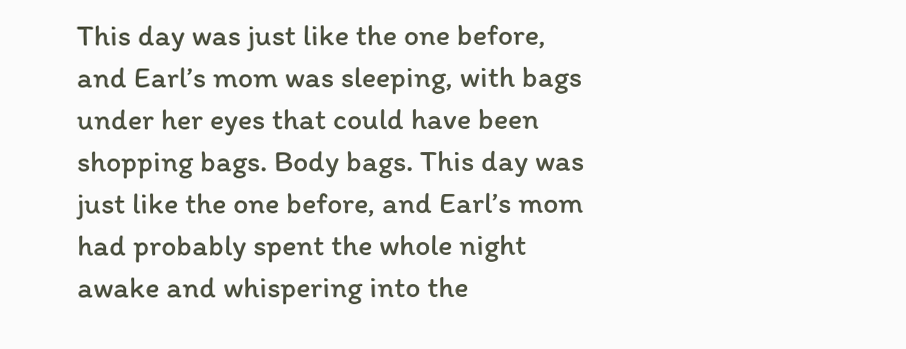This day was just like the one before, and Earl’s mom was sleeping, with bags under her eyes that could have been shopping bags. Body bags. This day was just like the one before, and Earl’s mom had probably spent the whole night awake and whispering into the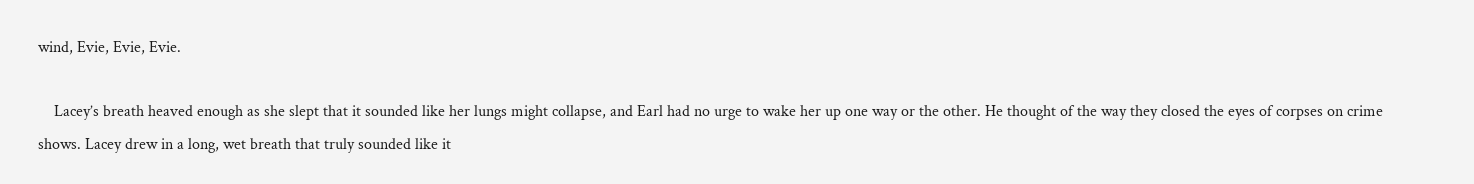wind, Evie, Evie, Evie.

    Lacey’s breath heaved enough as she slept that it sounded like her lungs might collapse, and Earl had no urge to wake her up one way or the other. He thought of the way they closed the eyes of corpses on crime shows. Lacey drew in a long, wet breath that truly sounded like it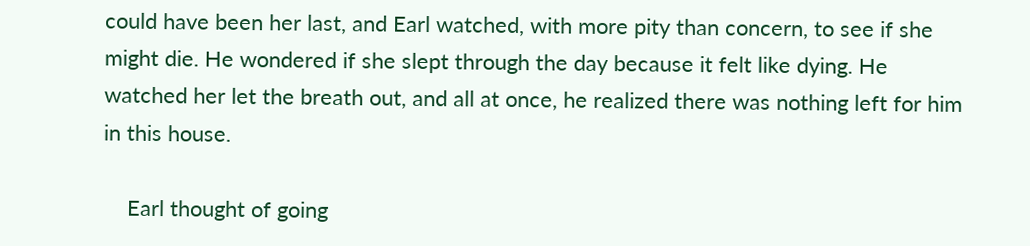could have been her last, and Earl watched, with more pity than concern, to see if she might die. He wondered if she slept through the day because it felt like dying. He watched her let the breath out, and all at once, he realized there was nothing left for him in this house.

    Earl thought of going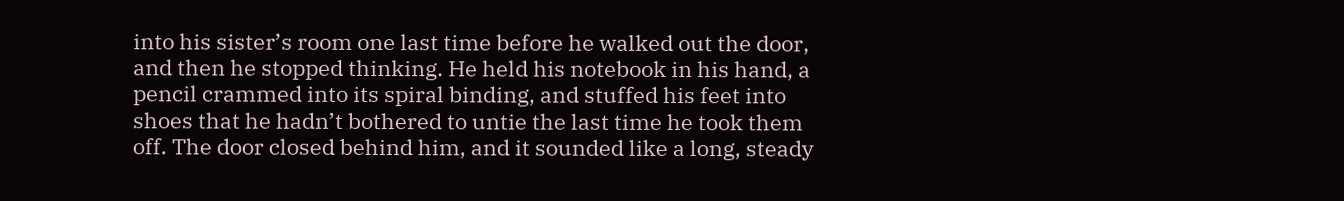into his sister’s room one last time before he walked out the door, and then he stopped thinking. He held his notebook in his hand, a pencil crammed into its spiral binding, and stuffed his feet into shoes that he hadn’t bothered to untie the last time he took them off. The door closed behind him, and it sounded like a long, steady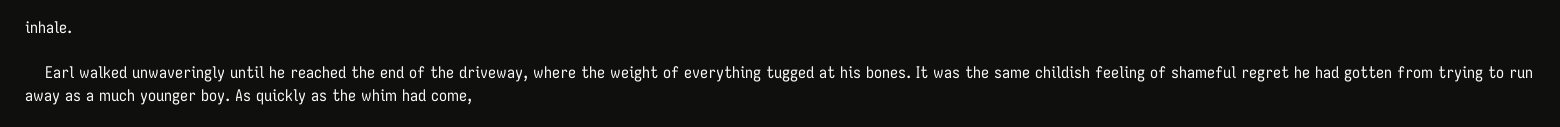inhale.

    Earl walked unwaveringly until he reached the end of the driveway, where the weight of everything tugged at his bones. It was the same childish feeling of shameful regret he had gotten from trying to run away as a much younger boy. As quickly as the whim had come,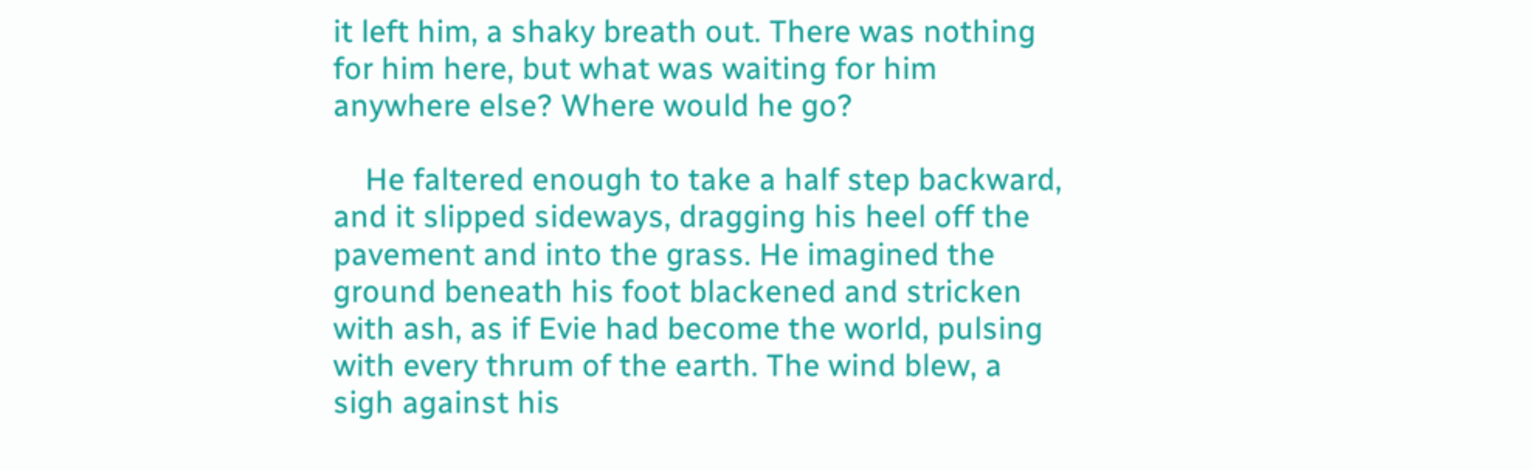it left him, a shaky breath out. There was nothing for him here, but what was waiting for him anywhere else? Where would he go?

    He faltered enough to take a half step backward, and it slipped sideways, dragging his heel off the pavement and into the grass. He imagined the ground beneath his foot blackened and stricken with ash, as if Evie had become the world, pulsing with every thrum of the earth. The wind blew, a sigh against his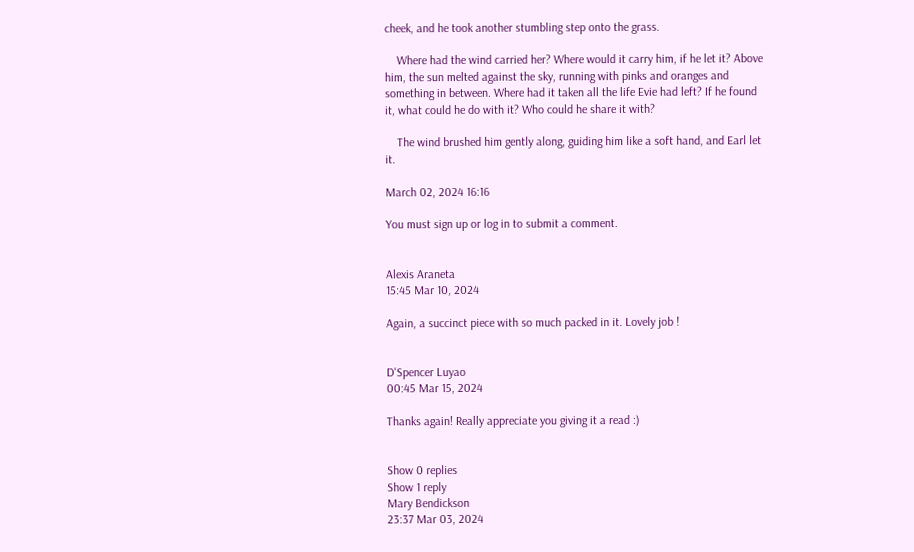cheek, and he took another stumbling step onto the grass.

    Where had the wind carried her? Where would it carry him, if he let it? Above him, the sun melted against the sky, running with pinks and oranges and something in between. Where had it taken all the life Evie had left? If he found it, what could he do with it? Who could he share it with?

    The wind brushed him gently along, guiding him like a soft hand, and Earl let it.

March 02, 2024 16:16

You must sign up or log in to submit a comment.


Alexis Araneta
15:45 Mar 10, 2024

Again, a succinct piece with so much packed in it. Lovely job !


D'Spencer Luyao
00:45 Mar 15, 2024

Thanks again! Really appreciate you giving it a read :)


Show 0 replies
Show 1 reply
Mary Bendickson
23:37 Mar 03, 2024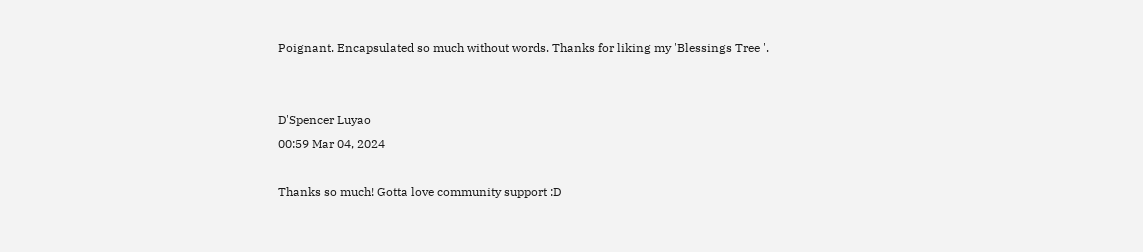Poignant. Encapsulated so much without words. Thanks for liking my 'Blessings Tree '.


D'Spencer Luyao
00:59 Mar 04, 2024

Thanks so much! Gotta love community support :D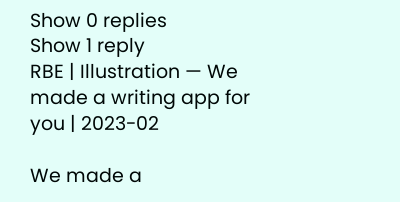Show 0 replies
Show 1 reply
RBE | Illustration — We made a writing app for you | 2023-02

We made a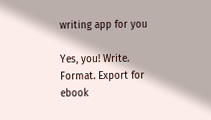writing app for you

Yes, you! Write. Format. Export for ebook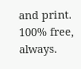and print. 100% free, always.